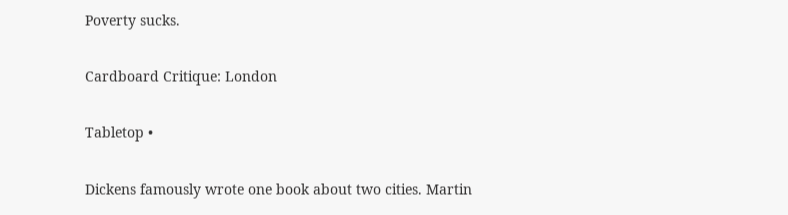Poverty sucks.

Cardboard Critique: London

Tabletop •

Dickens famously wrote one book about two cities. Martin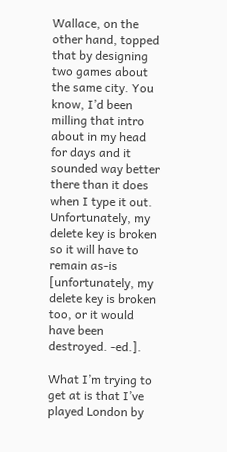Wallace, on the other hand, topped that by designing two games about the same city. You know, I’d been milling that intro about in my head for days and it sounded way better there than it does when I type it out. Unfortunately, my delete key is broken so it will have to remain as-is [unfortunately, my delete key is broken too, or it would have been destroyed. -ed.].

What I’m trying to get at is that I’ve played London by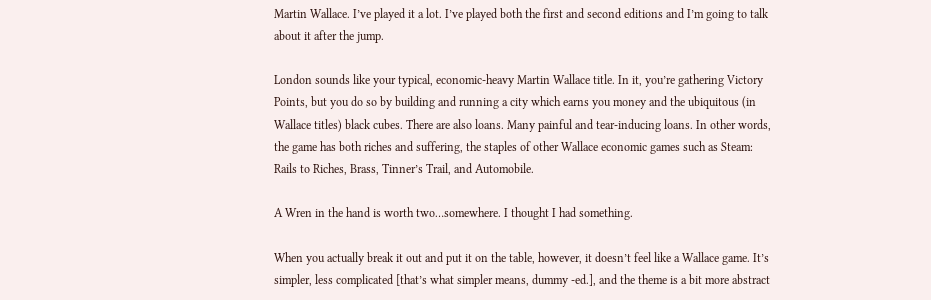Martin Wallace. I’ve played it a lot. I’ve played both the first and second editions and I’m going to talk about it after the jump.

London sounds like your typical, economic-heavy Martin Wallace title. In it, you’re gathering Victory Points, but you do so by building and running a city which earns you money and the ubiquitous (in Wallace titles) black cubes. There are also loans. Many painful and tear-inducing loans. In other words, the game has both riches and suffering, the staples of other Wallace economic games such as Steam: Rails to Riches, Brass, Tinner’s Trail, and Automobile.

A Wren in the hand is worth two…somewhere. I thought I had something.

When you actually break it out and put it on the table, however, it doesn’t feel like a Wallace game. It’s simpler, less complicated [that’s what simpler means, dummy -ed.], and the theme is a bit more abstract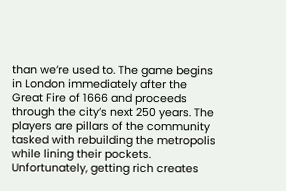than we’re used to. The game begins in London immediately after the Great Fire of 1666 and proceeds through the city’s next 250 years. The players are pillars of the community tasked with rebuilding the metropolis while lining their pockets. Unfortunately, getting rich creates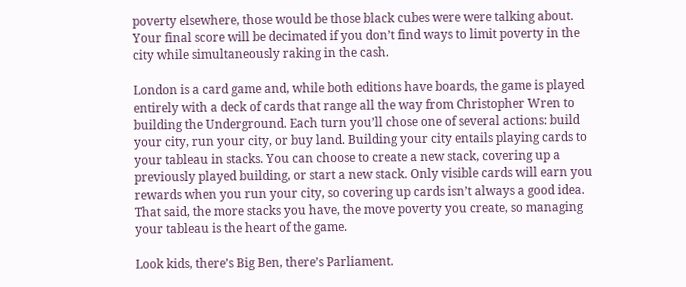poverty elsewhere, those would be those black cubes were were talking about. Your final score will be decimated if you don’t find ways to limit poverty in the city while simultaneously raking in the cash.

London is a card game and, while both editions have boards, the game is played entirely with a deck of cards that range all the way from Christopher Wren to building the Underground. Each turn you’ll chose one of several actions: build your city, run your city, or buy land. Building your city entails playing cards to your tableau in stacks. You can choose to create a new stack, covering up a previously played building, or start a new stack. Only visible cards will earn you rewards when you run your city, so covering up cards isn’t always a good idea. That said, the more stacks you have, the move poverty you create, so managing your tableau is the heart of the game.

Look kids, there’s Big Ben, there’s Parliament.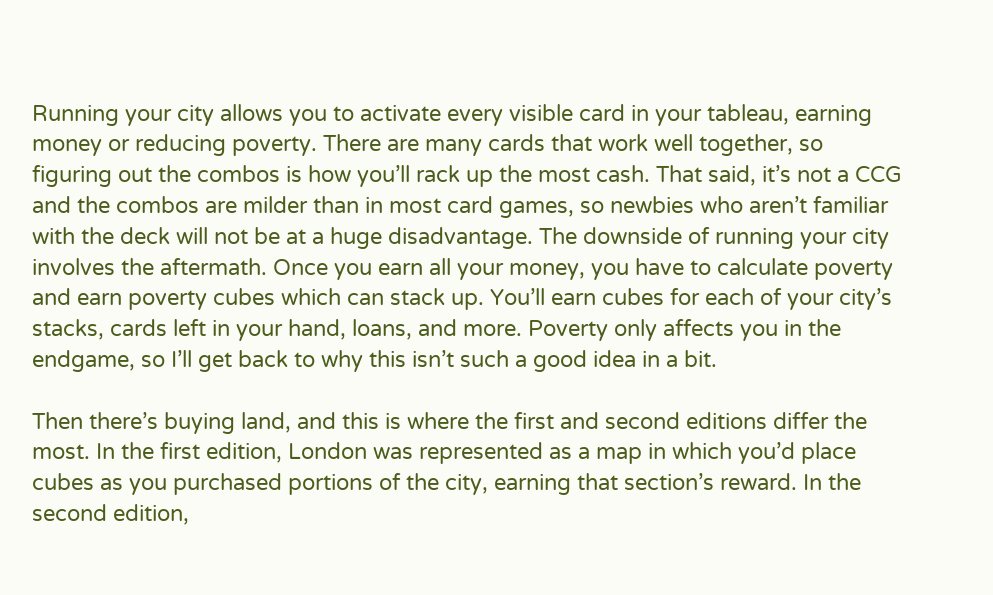Running your city allows you to activate every visible card in your tableau, earning money or reducing poverty. There are many cards that work well together, so figuring out the combos is how you’ll rack up the most cash. That said, it’s not a CCG and the combos are milder than in most card games, so newbies who aren’t familiar with the deck will not be at a huge disadvantage. The downside of running your city involves the aftermath. Once you earn all your money, you have to calculate poverty and earn poverty cubes which can stack up. You’ll earn cubes for each of your city’s stacks, cards left in your hand, loans, and more. Poverty only affects you in the endgame, so I’ll get back to why this isn’t such a good idea in a bit.

Then there’s buying land, and this is where the first and second editions differ the most. In the first edition, London was represented as a map in which you’d place cubes as you purchased portions of the city, earning that section’s reward. In the second edition,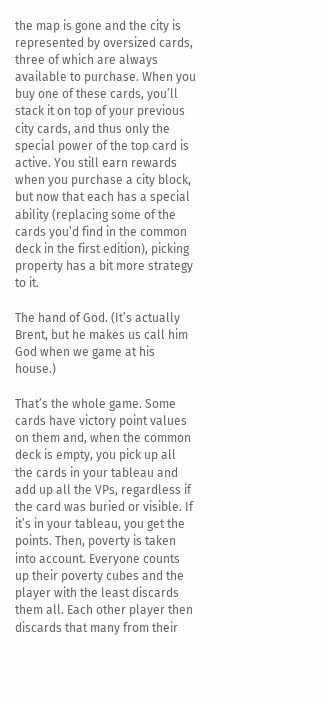the map is gone and the city is represented by oversized cards, three of which are always available to purchase. When you buy one of these cards, you’ll stack it on top of your previous city cards, and thus only the special power of the top card is active. You still earn rewards when you purchase a city block, but now that each has a special ability (replacing some of the cards you’d find in the common deck in the first edition), picking property has a bit more strategy to it.

The hand of God. (It’s actually Brent, but he makes us call him God when we game at his house.)

That’s the whole game. Some cards have victory point values on them and, when the common deck is empty, you pick up all the cards in your tableau and add up all the VPs, regardless if the card was buried or visible. If it’s in your tableau, you get the points. Then, poverty is taken into account. Everyone counts up their poverty cubes and the player with the least discards them all. Each other player then discards that many from their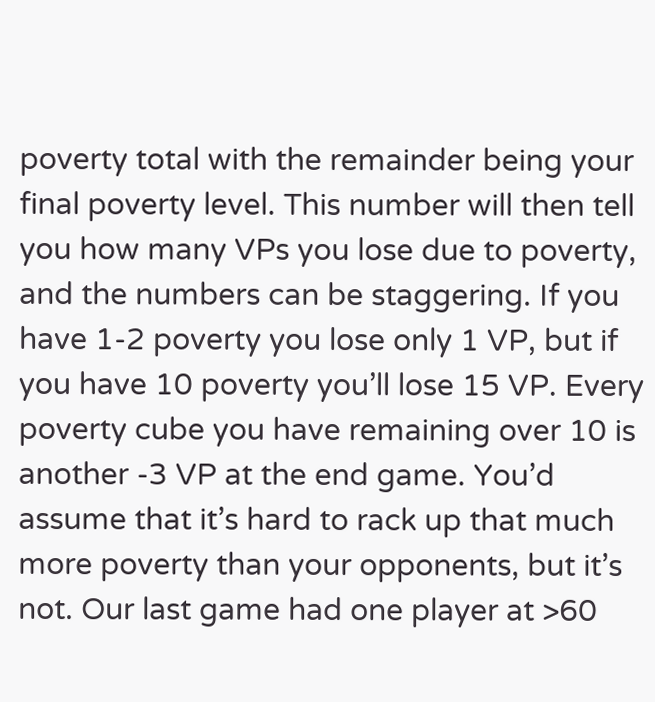poverty total with the remainder being your final poverty level. This number will then tell you how many VPs you lose due to poverty, and the numbers can be staggering. If you have 1-2 poverty you lose only 1 VP, but if you have 10 poverty you’ll lose 15 VP. Every poverty cube you have remaining over 10 is another -3 VP at the end game. You’d assume that it’s hard to rack up that much more poverty than your opponents, but it’s not. Our last game had one player at >60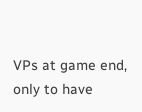VPs at game end, only to have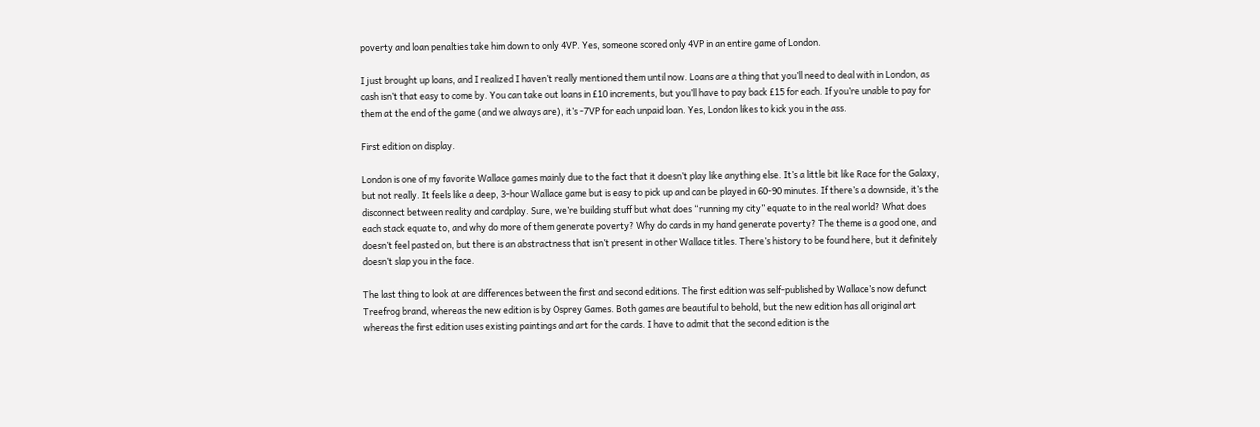poverty and loan penalties take him down to only 4VP. Yes, someone scored only 4VP in an entire game of London.

I just brought up loans, and I realized I haven’t really mentioned them until now. Loans are a thing that you’ll need to deal with in London, as cash isn’t that easy to come by. You can take out loans in £10 increments, but you’ll have to pay back £15 for each. If you’re unable to pay for them at the end of the game (and we always are), it’s -7VP for each unpaid loan. Yes, London likes to kick you in the ass.

First edition on display.

London is one of my favorite Wallace games mainly due to the fact that it doesn’t play like anything else. It’s a little bit like Race for the Galaxy, but not really. It feels like a deep, 3-hour Wallace game but is easy to pick up and can be played in 60-90 minutes. If there’s a downside, it’s the disconnect between reality and cardplay. Sure, we’re building stuff but what does “running my city” equate to in the real world? What does each stack equate to, and why do more of them generate poverty? Why do cards in my hand generate poverty? The theme is a good one, and doesn’t feel pasted on, but there is an abstractness that isn’t present in other Wallace titles. There’s history to be found here, but it definitely doesn’t slap you in the face.

The last thing to look at are differences between the first and second editions. The first edition was self-published by Wallace’s now defunct Treefrog brand, whereas the new edition is by Osprey Games. Both games are beautiful to behold, but the new edition has all original art whereas the first edition uses existing paintings and art for the cards. I have to admit that the second edition is the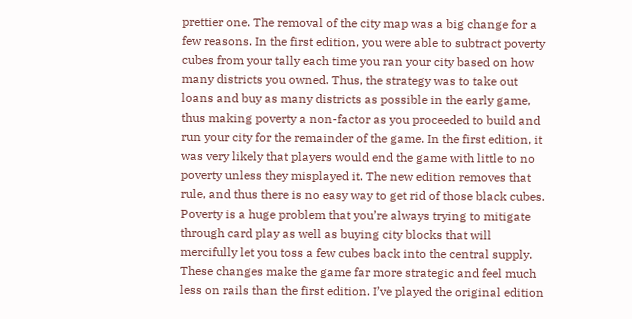prettier one. The removal of the city map was a big change for a few reasons. In the first edition, you were able to subtract poverty cubes from your tally each time you ran your city based on how many districts you owned. Thus, the strategy was to take out loans and buy as many districts as possible in the early game, thus making poverty a non-factor as you proceeded to build and run your city for the remainder of the game. In the first edition, it was very likely that players would end the game with little to no poverty unless they misplayed it. The new edition removes that rule, and thus there is no easy way to get rid of those black cubes. Poverty is a huge problem that you’re always trying to mitigate through card play as well as buying city blocks that will mercifully let you toss a few cubes back into the central supply. These changes make the game far more strategic and feel much less on rails than the first edition. I’ve played the original edition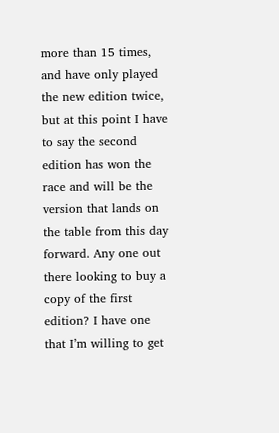more than 15 times, and have only played the new edition twice, but at this point I have to say the second edition has won the race and will be the version that lands on the table from this day forward. Any one out there looking to buy a copy of the first edition? I have one that I’m willing to get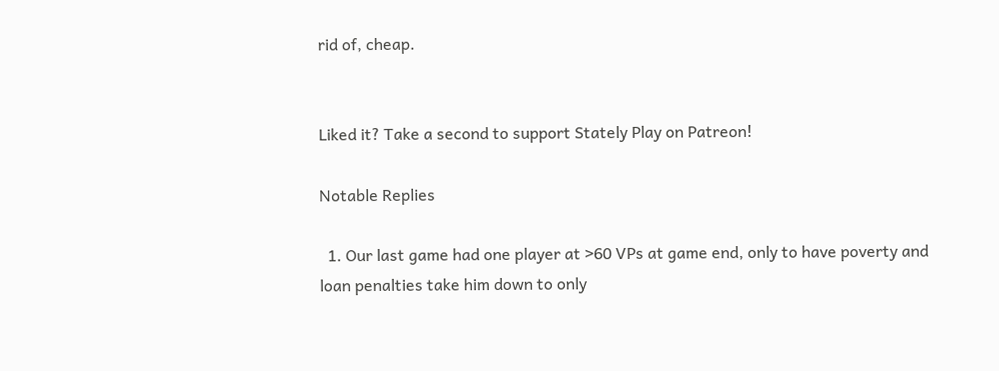rid of, cheap.


Liked it? Take a second to support Stately Play on Patreon!

Notable Replies

  1. Our last game had one player at >60 VPs at game end, only to have poverty and loan penalties take him down to only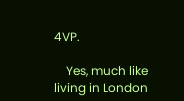4VP.

    Yes, much like living in London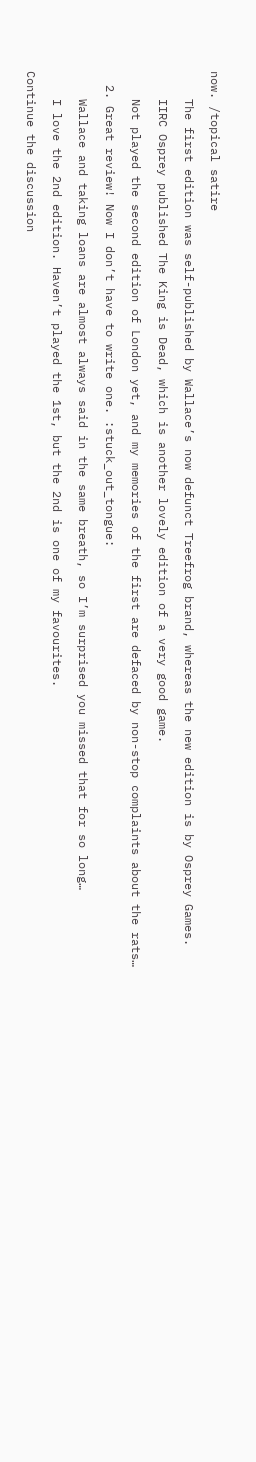now. /topical satire

    The first edition was self-published by Wallace’s now defunct Treefrog brand, whereas the new edition is by Osprey Games.

    IIRC Osprey published The King is Dead, which is another lovely edition of a very good game.

    Not played the second edition of London yet, and my memories of the first are defaced by non-stop complaints about the rats…

  2. Great review! Now I don’t have to write one. :stuck_out_tongue:

    Wallace and taking loans are almost always said in the same breath, so I’m surprised you missed that for so long…

    I love the 2nd edition. Haven’t played the 1st, but the 2nd is one of my favourites.

Continue the discussion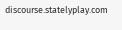discourse.statelyplay.com